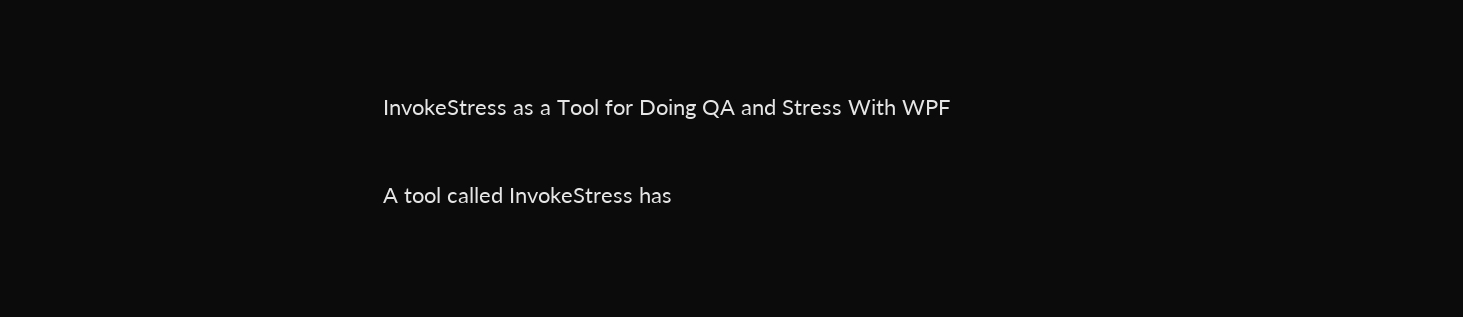InvokeStress as a Tool for Doing QA and Stress With WPF

A tool called InvokeStress has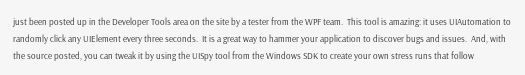just been posted up in the Developer Tools area on the site by a tester from the WPF team.  This tool is amazing: it uses UIAutomation to randomly click any UIElement every three seconds.  It is a great way to hammer your application to discover bugs and issues.  And, with the source posted, you can tweak it by using the UISpy tool from the Windows SDK to create your own stress runs that follow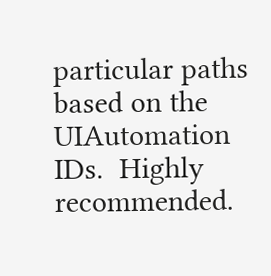particular paths based on the UIAutomation IDs.  Highly recommended.